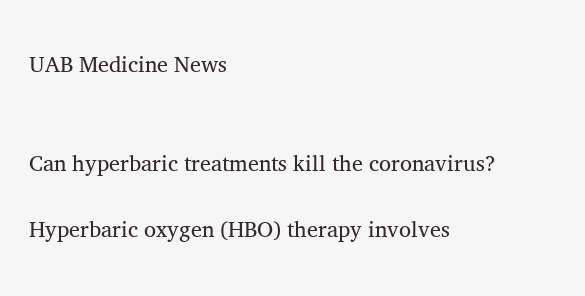UAB Medicine News


Can hyperbaric treatments kill the coronavirus?

Hyperbaric oxygen (HBO) therapy involves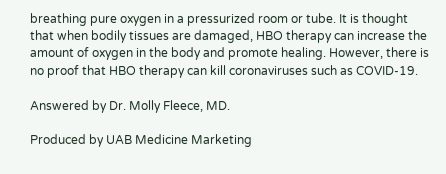breathing pure oxygen in a pressurized room or tube. It is thought that when bodily tissues are damaged, HBO therapy can increase the amount of oxygen in the body and promote healing. However, there is no proof that HBO therapy can kill coronaviruses such as COVID-19.

Answered by Dr. Molly Fleece, MD.

Produced by UAB Medicine Marketing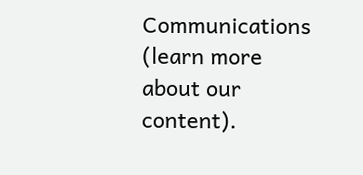Communications (learn more about our content).